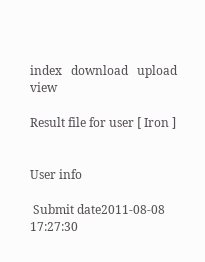index   download   upload   view

Result file for user [ Iron ]


User info

 Submit date2011-08-08 17:27:30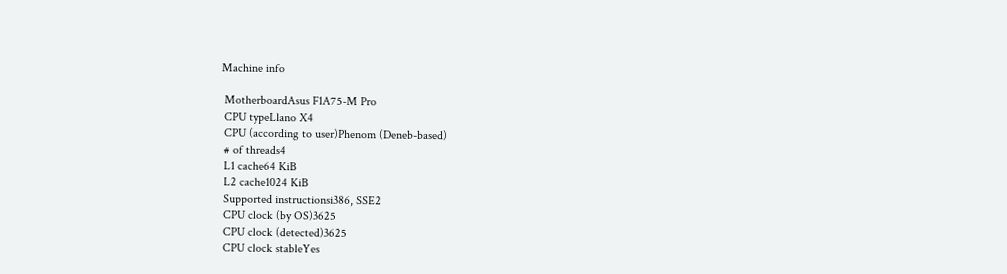Machine info

 MotherboardAsus F1A75-M Pro
 CPU typeLlano X4
 CPU (according to user)Phenom (Deneb-based)
 # of threads4
 L1 cache64 KiB
 L2 cache1024 KiB
 Supported instructionsi386, SSE2
 CPU clock (by OS)3625
 CPU clock (detected)3625
 CPU clock stableYes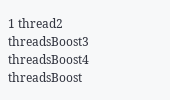1 thread2 threadsBoost3 threadsBoost4 threadsBoost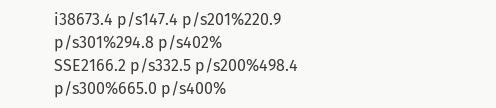i38673.4 p/s147.4 p/s201%220.9 p/s301%294.8 p/s402%
SSE2166.2 p/s332.5 p/s200%498.4 p/s300%665.0 p/s400%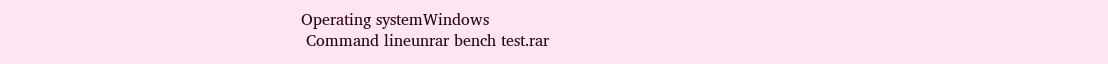Operating systemWindows
 Command lineunrar bench test.rar